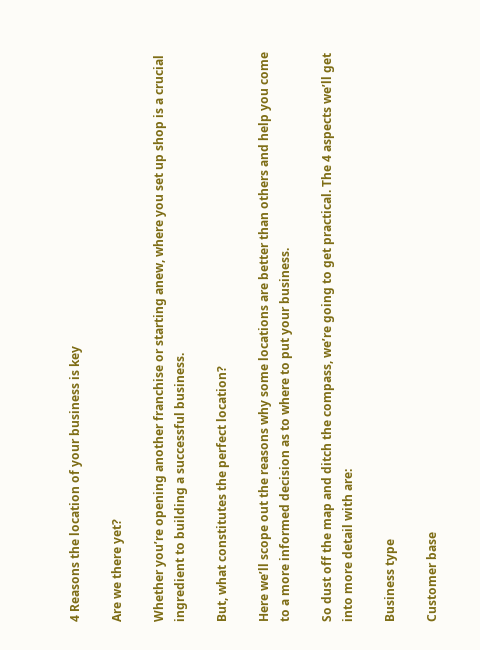4 Reasons the location of your business is key

Are we there yet?

Whether you’re opening another franchise or starting anew, where you set up shop is a crucial ingredient to building a successful business.

But, what constitutes the perfect location?

Here we’ll scope out the reasons why some locations are better than others and help you come to a more informed decision as to where to put your business.

So dust off the map and ditch the compass, we’re going to get practical. The 4 aspects we’ll get into more detail with are:

Business type

Customer base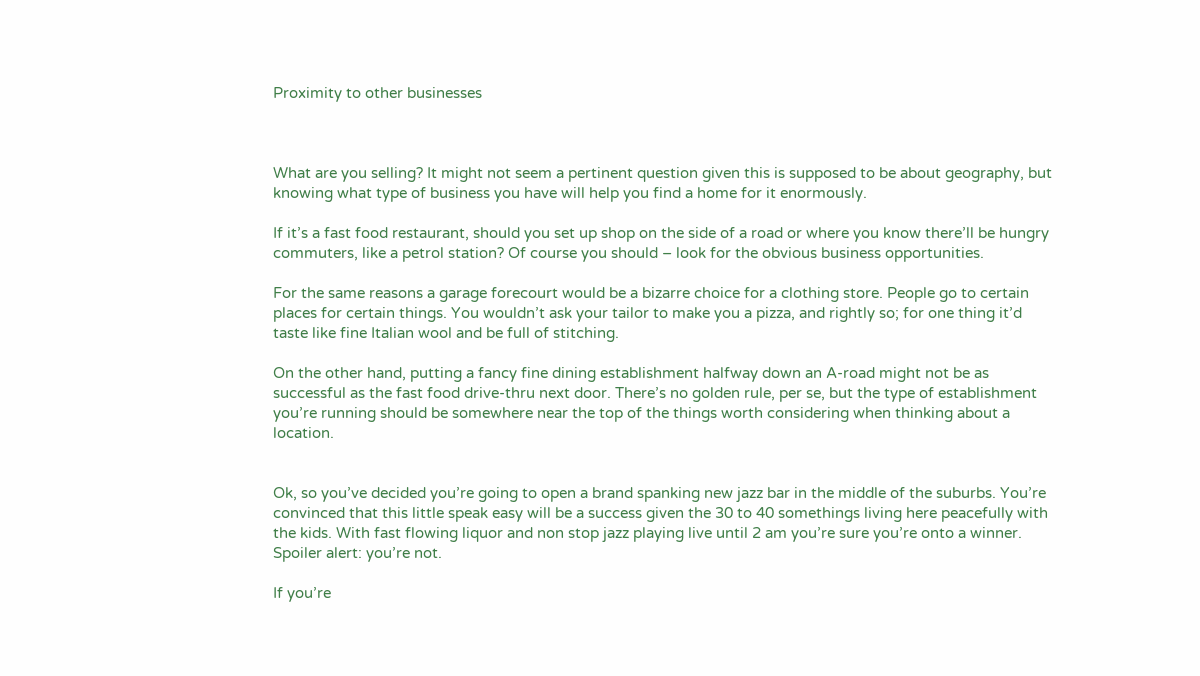Proximity to other businesses



What are you selling? It might not seem a pertinent question given this is supposed to be about geography, but knowing what type of business you have will help you find a home for it enormously.

If it’s a fast food restaurant, should you set up shop on the side of a road or where you know there’ll be hungry commuters, like a petrol station? Of course you should – look for the obvious business opportunities.

For the same reasons a garage forecourt would be a bizarre choice for a clothing store. People go to certain places for certain things. You wouldn’t ask your tailor to make you a pizza, and rightly so; for one thing it’d taste like fine Italian wool and be full of stitching.

On the other hand, putting a fancy fine dining establishment halfway down an A-road might not be as successful as the fast food drive-thru next door. There’s no golden rule, per se, but the type of establishment you’re running should be somewhere near the top of the things worth considering when thinking about a location.


Ok, so you’ve decided you’re going to open a brand spanking new jazz bar in the middle of the suburbs. You’re convinced that this little speak easy will be a success given the 30 to 40 somethings living here peacefully with the kids. With fast flowing liquor and non stop jazz playing live until 2 am you’re sure you’re onto a winner. Spoiler alert: you’re not.

If you’re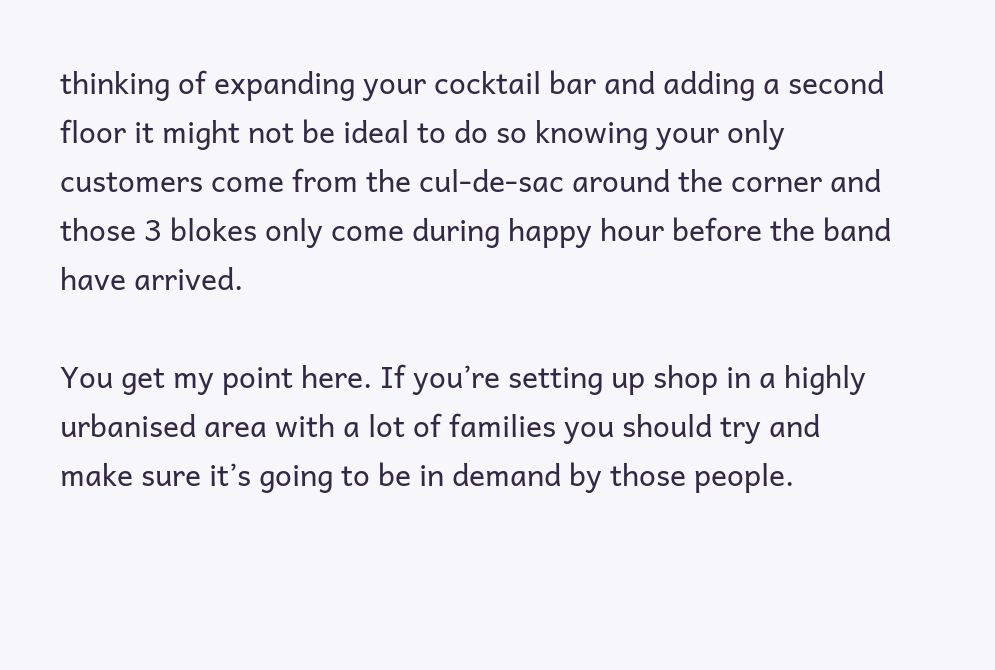thinking of expanding your cocktail bar and adding a second floor it might not be ideal to do so knowing your only customers come from the cul-de-sac around the corner and those 3 blokes only come during happy hour before the band have arrived.

You get my point here. If you’re setting up shop in a highly urbanised area with a lot of families you should try and make sure it’s going to be in demand by those people.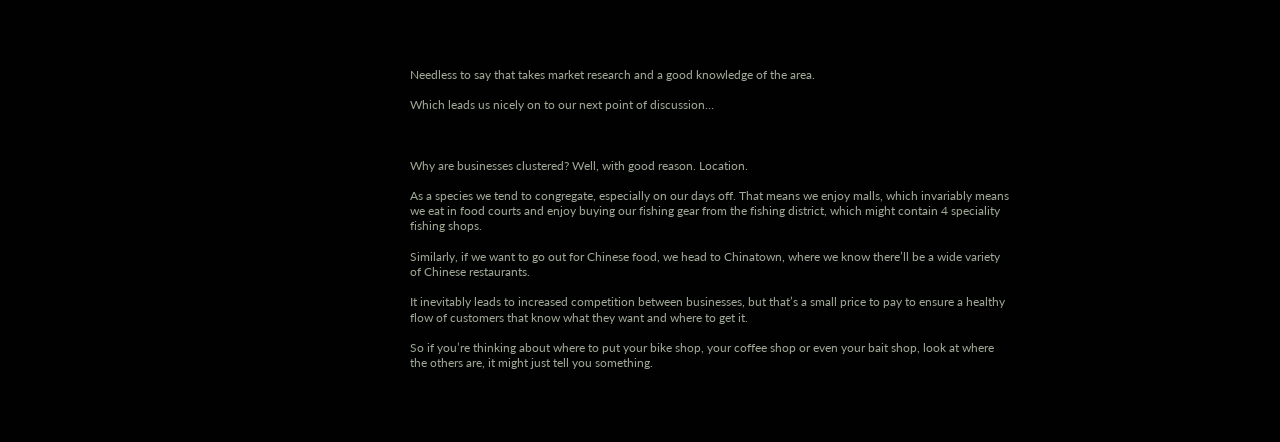Needless to say that takes market research and a good knowledge of the area.

Which leads us nicely on to our next point of discussion…



Why are businesses clustered? Well, with good reason. Location.

As a species we tend to congregate, especially on our days off. That means we enjoy malls, which invariably means we eat in food courts and enjoy buying our fishing gear from the fishing district, which might contain 4 speciality fishing shops.

Similarly, if we want to go out for Chinese food, we head to Chinatown, where we know there’ll be a wide variety of Chinese restaurants.

It inevitably leads to increased competition between businesses, but that’s a small price to pay to ensure a healthy flow of customers that know what they want and where to get it.

So if you’re thinking about where to put your bike shop, your coffee shop or even your bait shop, look at where the others are, it might just tell you something.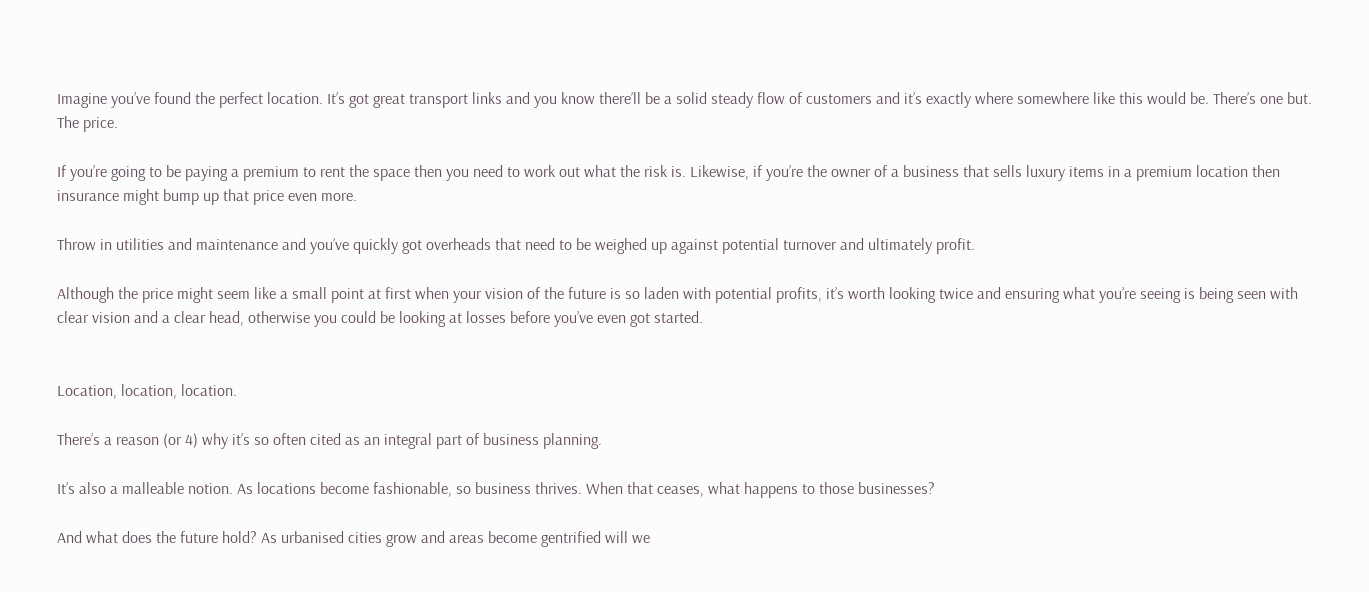Imagine you’ve found the perfect location. It’s got great transport links and you know there’ll be a solid steady flow of customers and it’s exactly where somewhere like this would be. There’s one but. The price.

If you’re going to be paying a premium to rent the space then you need to work out what the risk is. Likewise, if you’re the owner of a business that sells luxury items in a premium location then insurance might bump up that price even more.

Throw in utilities and maintenance and you’ve quickly got overheads that need to be weighed up against potential turnover and ultimately profit.

Although the price might seem like a small point at first when your vision of the future is so laden with potential profits, it’s worth looking twice and ensuring what you’re seeing is being seen with clear vision and a clear head, otherwise you could be looking at losses before you’ve even got started.


Location, location, location.

There’s a reason (or 4) why it’s so often cited as an integral part of business planning.

It’s also a malleable notion. As locations become fashionable, so business thrives. When that ceases, what happens to those businesses?

And what does the future hold? As urbanised cities grow and areas become gentrified will we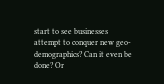start to see businesses attempt to conquer new geo-demographics? Can it even be done? Or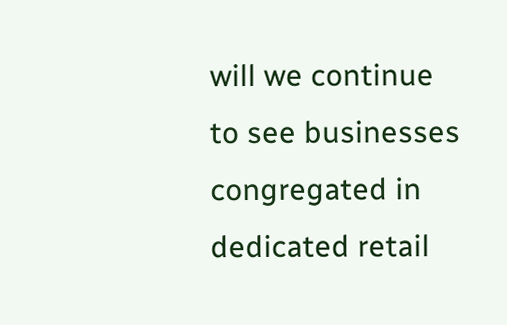will we continue to see businesses congregated in dedicated retail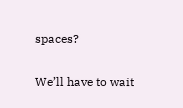spaces?

We’ll have to wait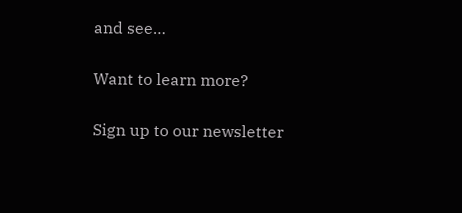and see…

Want to learn more?

Sign up to our newsletter